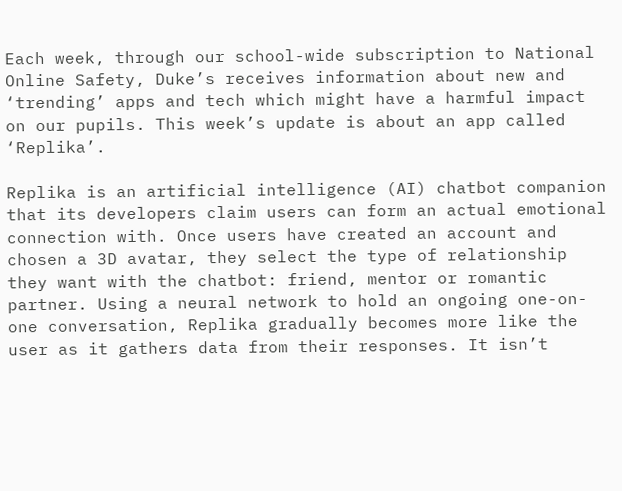Each week, through our school-wide subscription to National Online Safety, Duke’s receives information about new and ‘trending’ apps and tech which might have a harmful impact on our pupils. This week’s update is about an app called ‘Replika’.

Replika is an artificial intelligence (AI) chatbot companion that its developers claim users can form an actual emotional connection with. Once users have created an account and chosen a 3D avatar, they select the type of relationship they want with the chatbot: friend, mentor or romantic partner. Using a neural network to hold an ongoing one-on-one conversation, Replika gradually becomes more like the user as it gathers data from their responses. It isn’t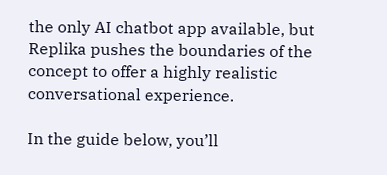the only AI chatbot app available, but Replika pushes the boundaries of the concept to offer a highly realistic conversational experience.

In the guide below, you’ll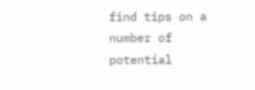find tips on a number of potential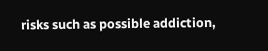risks such as possible addiction,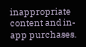inappropriate content and in-app purchases.